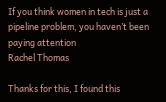If you think women in tech is just a pipeline problem, you haven’t been paying attention
Rachel Thomas

Thanks for this, I found this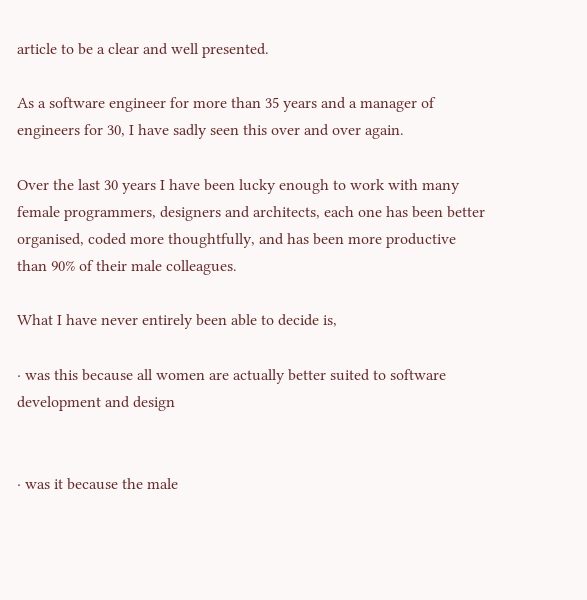article to be a clear and well presented.

As a software engineer for more than 35 years and a manager of engineers for 30, I have sadly seen this over and over again.

Over the last 30 years I have been lucky enough to work with many female programmers, designers and architects, each one has been better organised, coded more thoughtfully, and has been more productive than 90% of their male colleagues.

What I have never entirely been able to decide is,

· was this because all women are actually better suited to software development and design


· was it because the male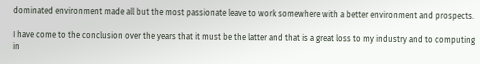dominated environment made all but the most passionate leave to work somewhere with a better environment and prospects.

I have come to the conclusion over the years that it must be the latter and that is a great loss to my industry and to computing in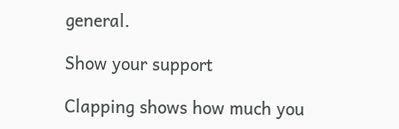general.

Show your support

Clapping shows how much you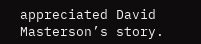appreciated David Masterson’s story.